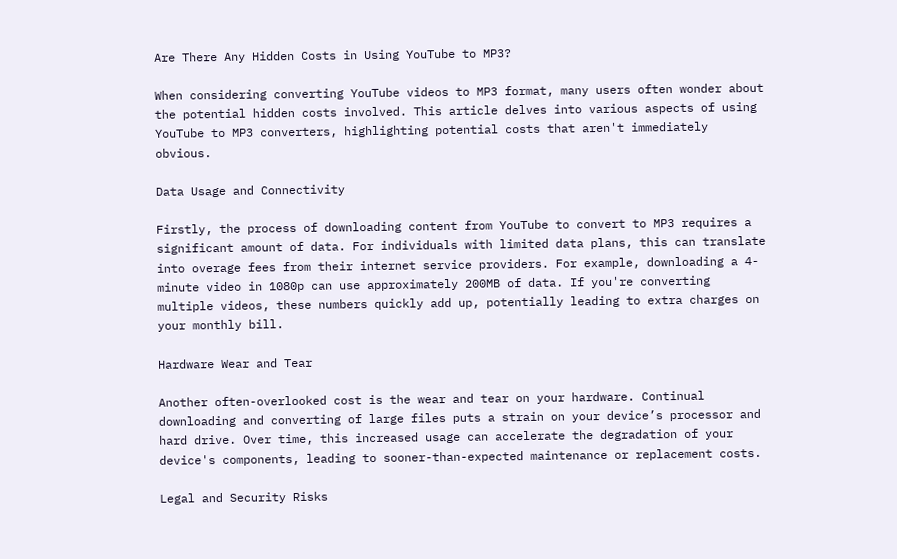Are There Any Hidden Costs in Using YouTube to MP3?

When considering converting YouTube videos to MP3 format, many users often wonder about the potential hidden costs involved. This article delves into various aspects of using YouTube to MP3 converters, highlighting potential costs that aren't immediately obvious.

Data Usage and Connectivity

Firstly, the process of downloading content from YouTube to convert to MP3 requires a significant amount of data. For individuals with limited data plans, this can translate into overage fees from their internet service providers. For example, downloading a 4-minute video in 1080p can use approximately 200MB of data. If you're converting multiple videos, these numbers quickly add up, potentially leading to extra charges on your monthly bill.

Hardware Wear and Tear

Another often-overlooked cost is the wear and tear on your hardware. Continual downloading and converting of large files puts a strain on your device’s processor and hard drive. Over time, this increased usage can accelerate the degradation of your device's components, leading to sooner-than-expected maintenance or replacement costs.

Legal and Security Risks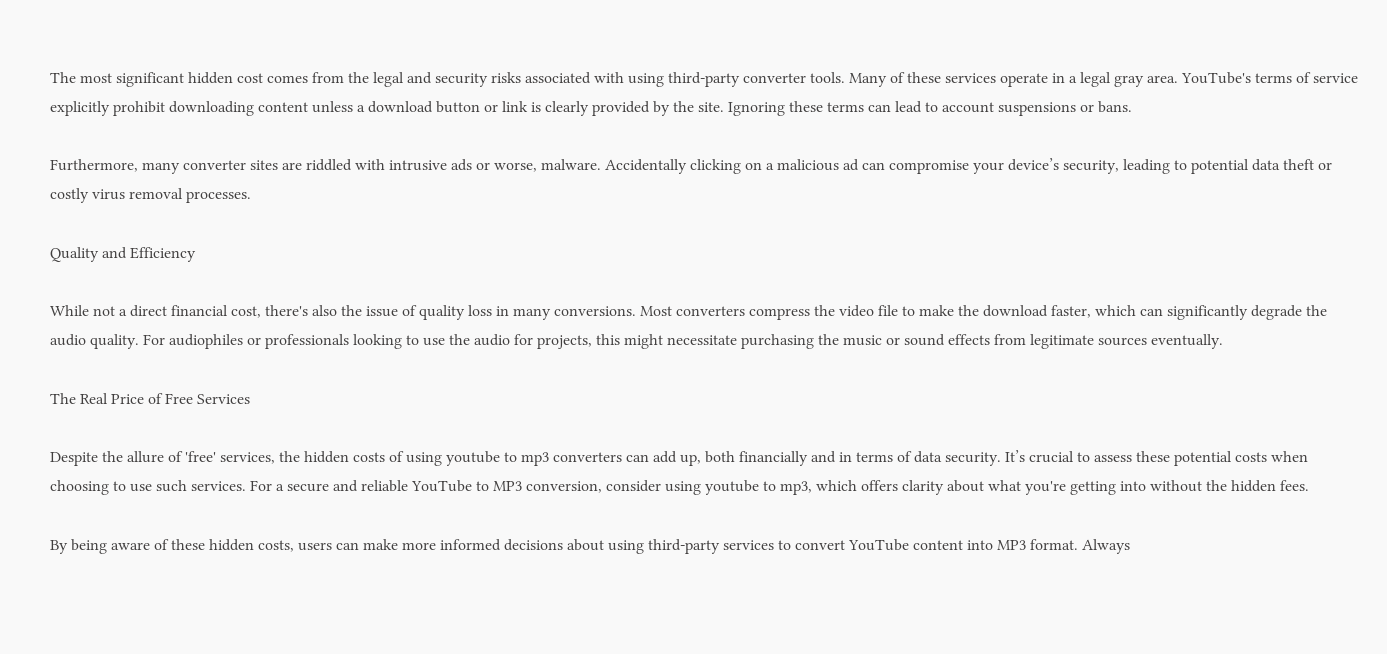The most significant hidden cost comes from the legal and security risks associated with using third-party converter tools. Many of these services operate in a legal gray area. YouTube's terms of service explicitly prohibit downloading content unless a download button or link is clearly provided by the site. Ignoring these terms can lead to account suspensions or bans.

Furthermore, many converter sites are riddled with intrusive ads or worse, malware. Accidentally clicking on a malicious ad can compromise your device’s security, leading to potential data theft or costly virus removal processes.

Quality and Efficiency

While not a direct financial cost, there's also the issue of quality loss in many conversions. Most converters compress the video file to make the download faster, which can significantly degrade the audio quality. For audiophiles or professionals looking to use the audio for projects, this might necessitate purchasing the music or sound effects from legitimate sources eventually.

The Real Price of Free Services

Despite the allure of 'free' services, the hidden costs of using youtube to mp3 converters can add up, both financially and in terms of data security. It’s crucial to assess these potential costs when choosing to use such services. For a secure and reliable YouTube to MP3 conversion, consider using youtube to mp3, which offers clarity about what you're getting into without the hidden fees.

By being aware of these hidden costs, users can make more informed decisions about using third-party services to convert YouTube content into MP3 format. Always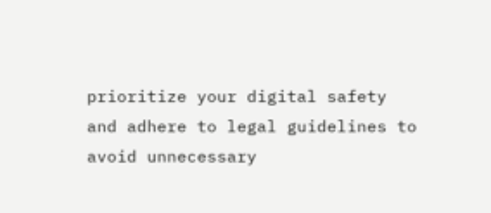prioritize your digital safety and adhere to legal guidelines to avoid unnecessary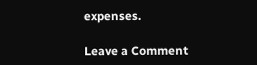expenses.

Leave a Comment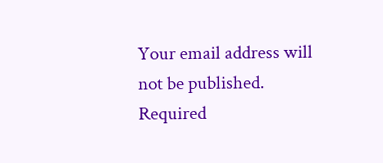Your email address will not be published. Required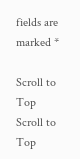fields are marked *

Scroll to Top
Scroll to Top